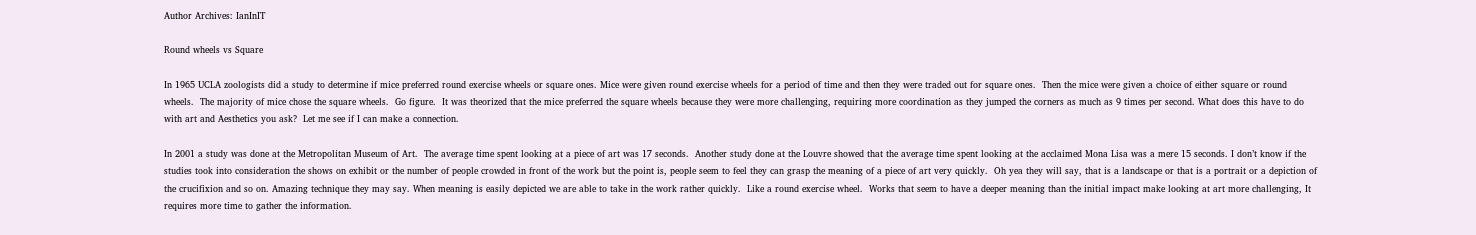Author Archives: IanInIT

Round wheels vs Square

In 1965 UCLA zoologists did a study to determine if mice preferred round exercise wheels or square ones. Mice were given round exercise wheels for a period of time and then they were traded out for square ones.  Then the mice were given a choice of either square or round wheels.  The majority of mice chose the square wheels.  Go figure.  It was theorized that the mice preferred the square wheels because they were more challenging, requiring more coordination as they jumped the corners as much as 9 times per second. What does this have to do with art and Aesthetics you ask?  Let me see if I can make a connection.

In 2001 a study was done at the Metropolitan Museum of Art.  The average time spent looking at a piece of art was 17 seconds.  Another study done at the Louvre showed that the average time spent looking at the acclaimed Mona Lisa was a mere 15 seconds. I don’t know if the studies took into consideration the shows on exhibit or the number of people crowded in front of the work but the point is, people seem to feel they can grasp the meaning of a piece of art very quickly.  Oh yea they will say, that is a landscape or that is a portrait or a depiction of the crucifixion and so on. Amazing technique they may say. When meaning is easily depicted we are able to take in the work rather quickly.  Like a round exercise wheel.  Works that seem to have a deeper meaning than the initial impact make looking at art more challenging, It requires more time to gather the information.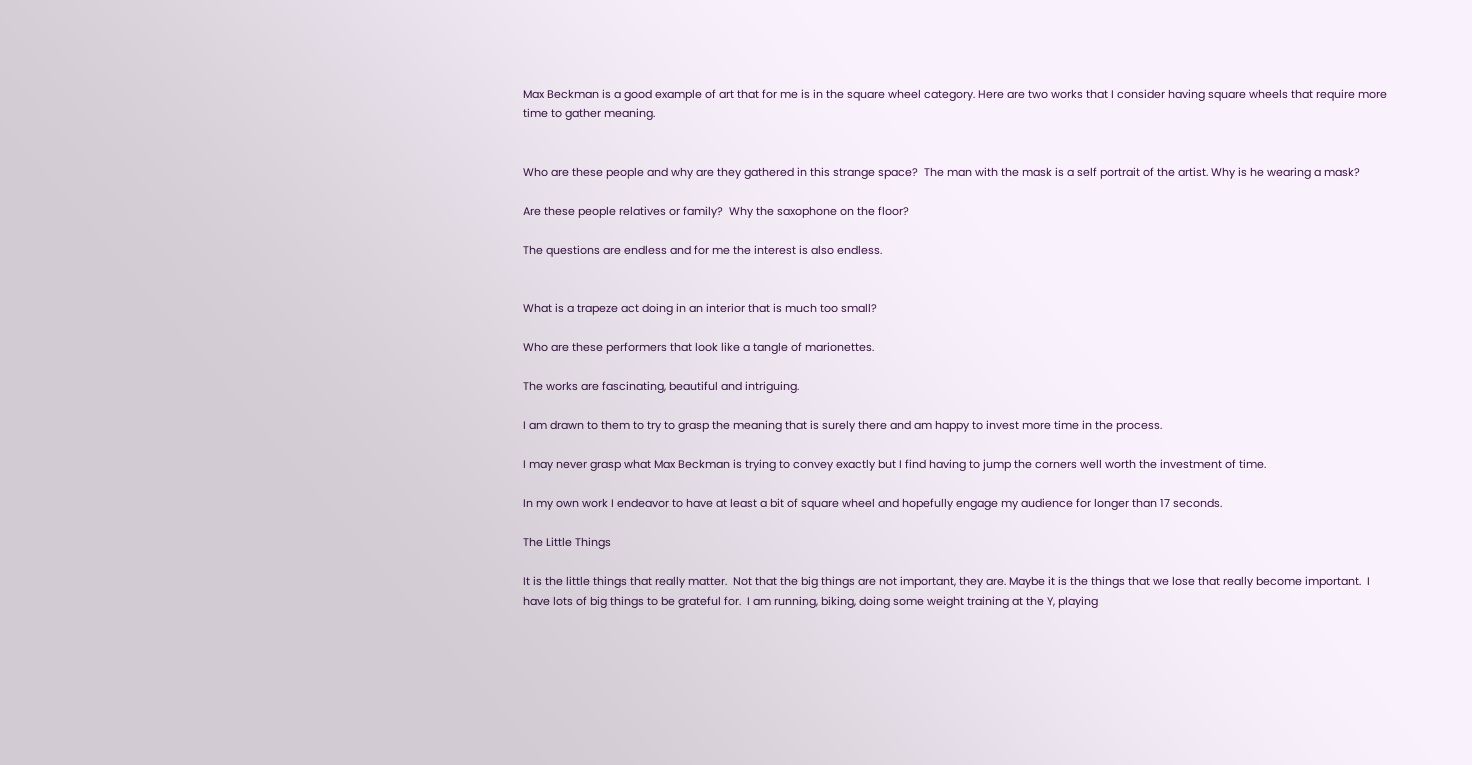Max Beckman is a good example of art that for me is in the square wheel category. Here are two works that I consider having square wheels that require more time to gather meaning.


Who are these people and why are they gathered in this strange space?  The man with the mask is a self portrait of the artist. Why is he wearing a mask?

Are these people relatives or family?  Why the saxophone on the floor?

The questions are endless and for me the interest is also endless.


What is a trapeze act doing in an interior that is much too small?

Who are these performers that look like a tangle of marionettes.

The works are fascinating, beautiful and intriguing.

I am drawn to them to try to grasp the meaning that is surely there and am happy to invest more time in the process.

I may never grasp what Max Beckman is trying to convey exactly but I find having to jump the corners well worth the investment of time.

In my own work I endeavor to have at least a bit of square wheel and hopefully engage my audience for longer than 17 seconds.

The Little Things

It is the little things that really matter.  Not that the big things are not important, they are. Maybe it is the things that we lose that really become important.  I have lots of big things to be grateful for.  I am running, biking, doing some weight training at the Y, playing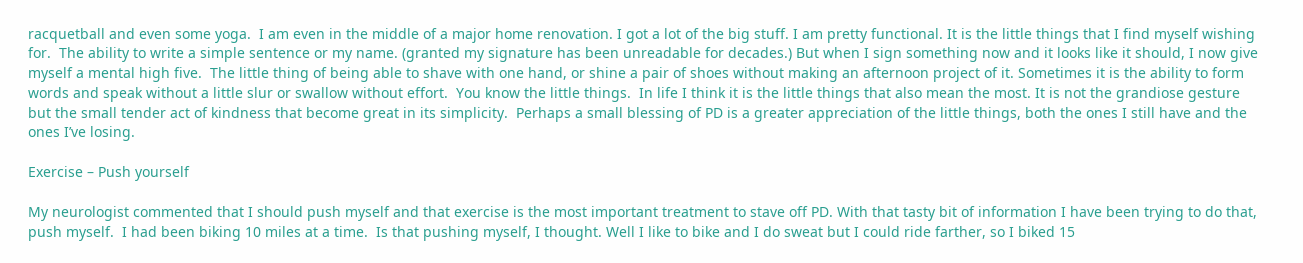racquetball and even some yoga.  I am even in the middle of a major home renovation. I got a lot of the big stuff. I am pretty functional. It is the little things that I find myself wishing for.  The ability to write a simple sentence or my name. (granted my signature has been unreadable for decades.) But when I sign something now and it looks like it should, I now give myself a mental high five.  The little thing of being able to shave with one hand, or shine a pair of shoes without making an afternoon project of it. Sometimes it is the ability to form words and speak without a little slur or swallow without effort.  You know the little things.  In life I think it is the little things that also mean the most. It is not the grandiose gesture but the small tender act of kindness that become great in its simplicity.  Perhaps a small blessing of PD is a greater appreciation of the little things, both the ones I still have and the ones I’ve losing.

Exercise – Push yourself

My neurologist commented that I should push myself and that exercise is the most important treatment to stave off PD. With that tasty bit of information I have been trying to do that, push myself.  I had been biking 10 miles at a time.  Is that pushing myself, I thought. Well I like to bike and I do sweat but I could ride farther, so I biked 15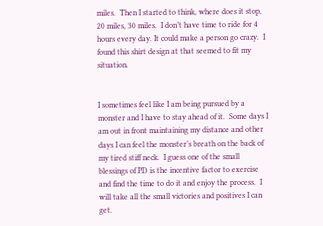miles.  Then I started to think, where does it stop, 20 miles, 30 miles.  I don’t have time to ride for 4 hours every day. It could make a person go crazy.  I found this shirt design at that seemed to fit my situation.


I sometimes feel like I am being pursued by a monster and I have to stay ahead of it.  Some days I am out in front maintaining my distance and other days I can feel the monster’s breath on the back of my tired stiff neck.  I guess one of the small blessings of PD is the incentive factor to exercise and find the time to do it and enjoy the process.  I will take all the small victories and positives I can get.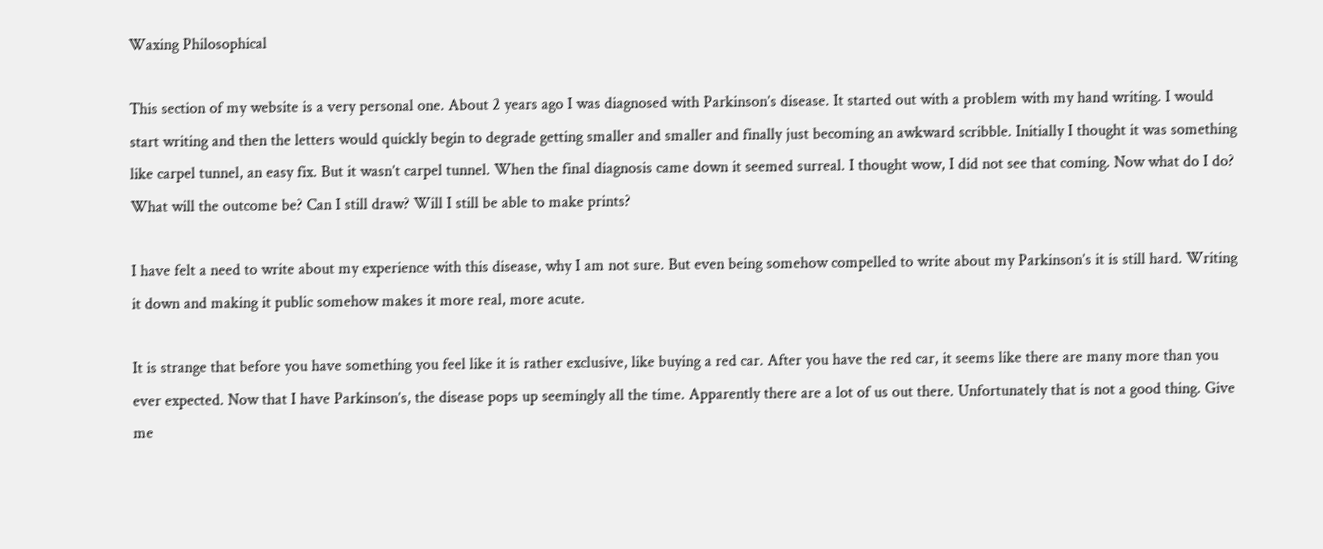Waxing Philosophical

This section of my website is a very personal one. About 2 years ago I was diagnosed with Parkinson’s disease. It started out with a problem with my hand writing. I would start writing and then the letters would quickly begin to degrade getting smaller and smaller and finally just becoming an awkward scribble. Initially I thought it was something like carpel tunnel, an easy fix. But it wasn’t carpel tunnel. When the final diagnosis came down it seemed surreal. I thought wow, I did not see that coming. Now what do I do? What will the outcome be? Can I still draw? Will I still be able to make prints?

I have felt a need to write about my experience with this disease, why I am not sure. But even being somehow compelled to write about my Parkinson’s it is still hard. Writing it down and making it public somehow makes it more real, more acute.

It is strange that before you have something you feel like it is rather exclusive, like buying a red car. After you have the red car, it seems like there are many more than you ever expected. Now that I have Parkinson’s, the disease pops up seemingly all the time. Apparently there are a lot of us out there. Unfortunately that is not a good thing. Give me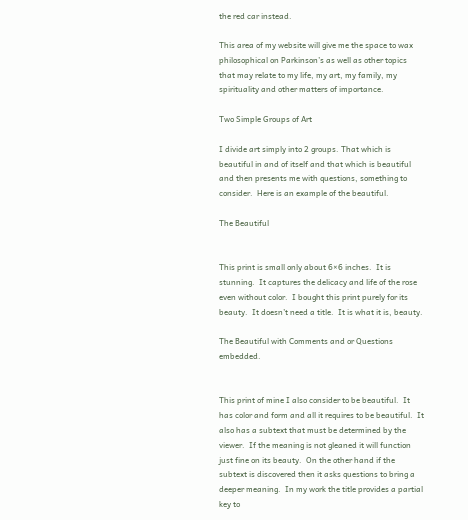the red car instead.

This area of my website will give me the space to wax philosophical on Parkinson’s as well as other topics that may relate to my life, my art, my family, my spirituality and other matters of importance.

Two Simple Groups of Art

I divide art simply into 2 groups. That which is beautiful in and of itself and that which is beautiful and then presents me with questions, something to consider.  Here is an example of the beautiful.

The Beautiful


This print is small only about 6×6 inches.  It is stunning.  It captures the delicacy and life of the rose even without color.  I bought this print purely for its beauty.  It doesn’t need a title.  It is what it is, beauty.

The Beautiful with Comments and or Questions embedded.


This print of mine I also consider to be beautiful.  It has color and form and all it requires to be beautiful.  It also has a subtext that must be determined by the viewer.  If the meaning is not gleaned it will function just fine on its beauty.  On the other hand if the subtext is discovered then it asks questions to bring a deeper meaning.  In my work the title provides a partial key to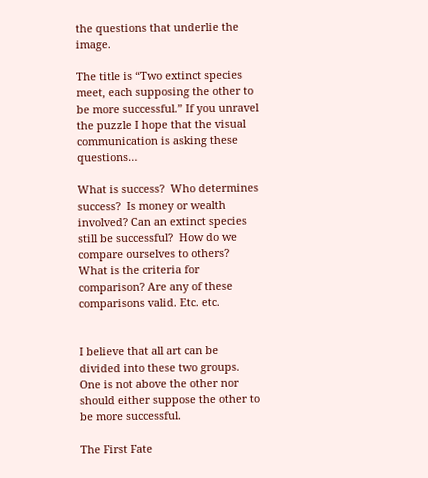the questions that underlie the image.

The title is “Two extinct species meet, each supposing the other to be more successful.” If you unravel the puzzle I hope that the visual communication is asking these questions…

What is success?  Who determines success?  Is money or wealth involved? Can an extinct species still be successful?  How do we compare ourselves to others?  What is the criteria for comparison? Are any of these comparisons valid. Etc. etc.


I believe that all art can be divided into these two groups.  One is not above the other nor should either suppose the other to be more successful.

The First Fate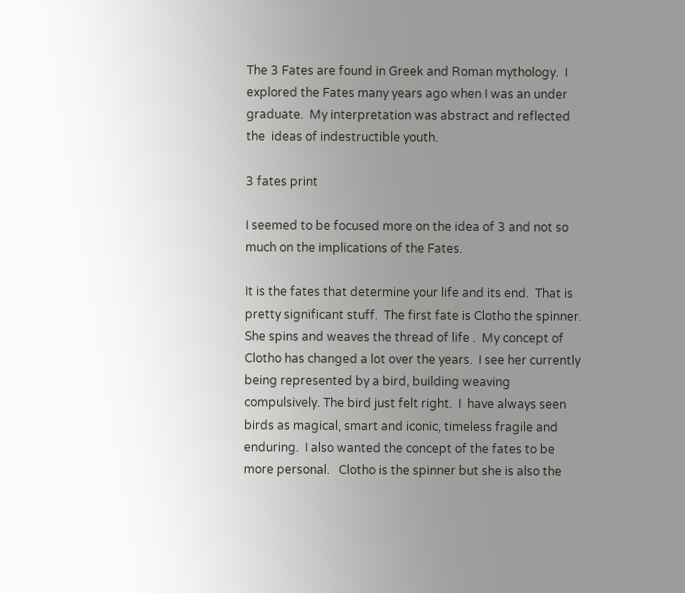The 3 Fates are found in Greek and Roman mythology.  I explored the Fates many years ago when I was an under graduate.  My interpretation was abstract and reflected the  ideas of indestructible youth.

3 fates print

I seemed to be focused more on the idea of 3 and not so much on the implications of the Fates.

It is the fates that determine your life and its end.  That is pretty significant stuff.  The first fate is Clotho the spinner.  She spins and weaves the thread of life .  My concept of Clotho has changed a lot over the years.  I see her currently being represented by a bird, building weaving compulsively. The bird just felt right.  I  have always seen birds as magical, smart and iconic, timeless fragile and enduring.  I also wanted the concept of the fates to be more personal.   Clotho is the spinner but she is also the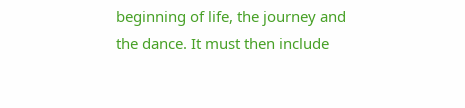beginning of life, the journey and the dance. It must then include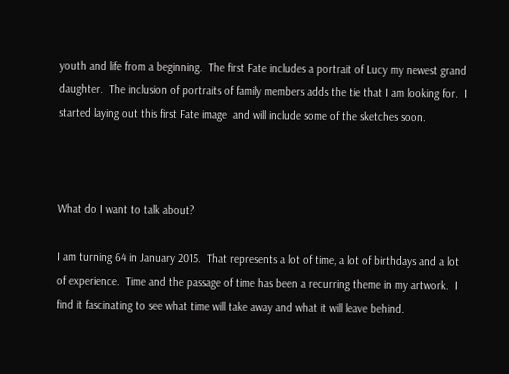youth and life from a beginning.  The first Fate includes a portrait of Lucy my newest grand daughter.  The inclusion of portraits of family members adds the tie that I am looking for.  I started laying out this first Fate image  and will include some of the sketches soon.



What do I want to talk about?

I am turning 64 in January 2015.  That represents a lot of time, a lot of birthdays and a lot of experience.  Time and the passage of time has been a recurring theme in my artwork.  I find it fascinating to see what time will take away and what it will leave behind.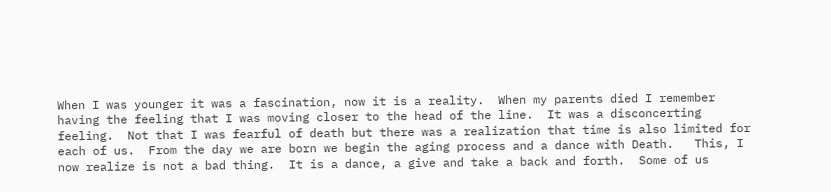When I was younger it was a fascination, now it is a reality.  When my parents died I remember having the feeling that I was moving closer to the head of the line.  It was a disconcerting feeling.  Not that I was fearful of death but there was a realization that time is also limited for each of us.  From the day we are born we begin the aging process and a dance with Death.   This, I now realize is not a bad thing.  It is a dance, a give and take a back and forth.  Some of us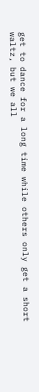get to dance for a long time while others only get a short waltz, but we all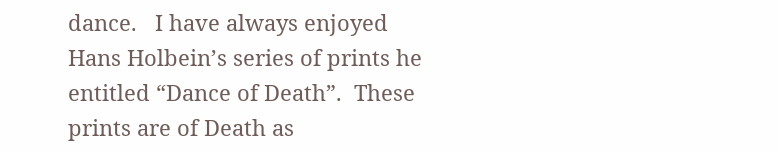dance.   I have always enjoyed  Hans Holbein’s series of prints he entitled “Dance of Death”.  These prints are of Death as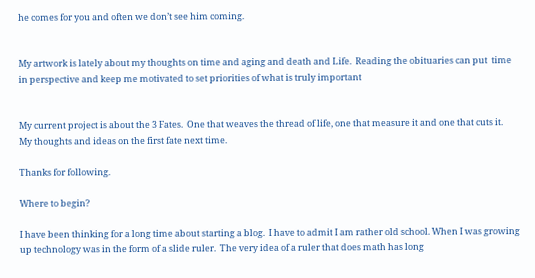he comes for you and often we don’t see him coming.


My artwork is lately about my thoughts on time and aging and death and Life.  Reading the obituaries can put  time in perspective and keep me motivated to set priorities of what is truly important


My current project is about the 3 Fates.  One that weaves the thread of life, one that measure it and one that cuts it.  My thoughts and ideas on the first fate next time.

Thanks for following.

Where to begin?

I have been thinking for a long time about starting a blog.  I have to admit I am rather old school. When I was growing up technology was in the form of a slide ruler.  The very idea of a ruler that does math has long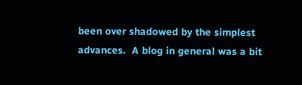been over shadowed by the simplest advances.  A blog in general was a bit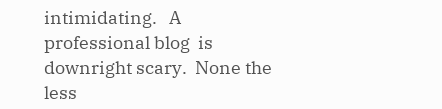intimidating.   A professional blog  is downright scary.  None the less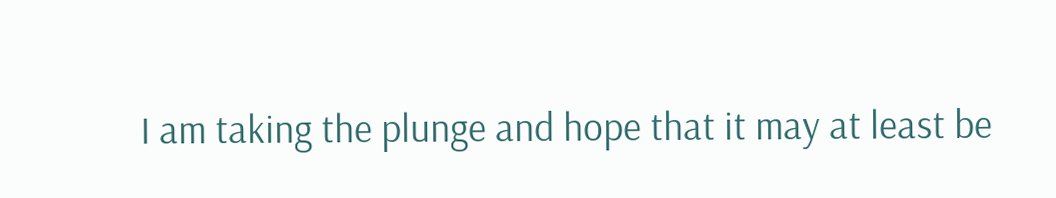I am taking the plunge and hope that it may at least be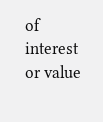of interest or value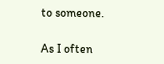to someone.

As I often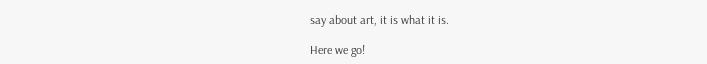say about art, it is what it is.

Here we go!